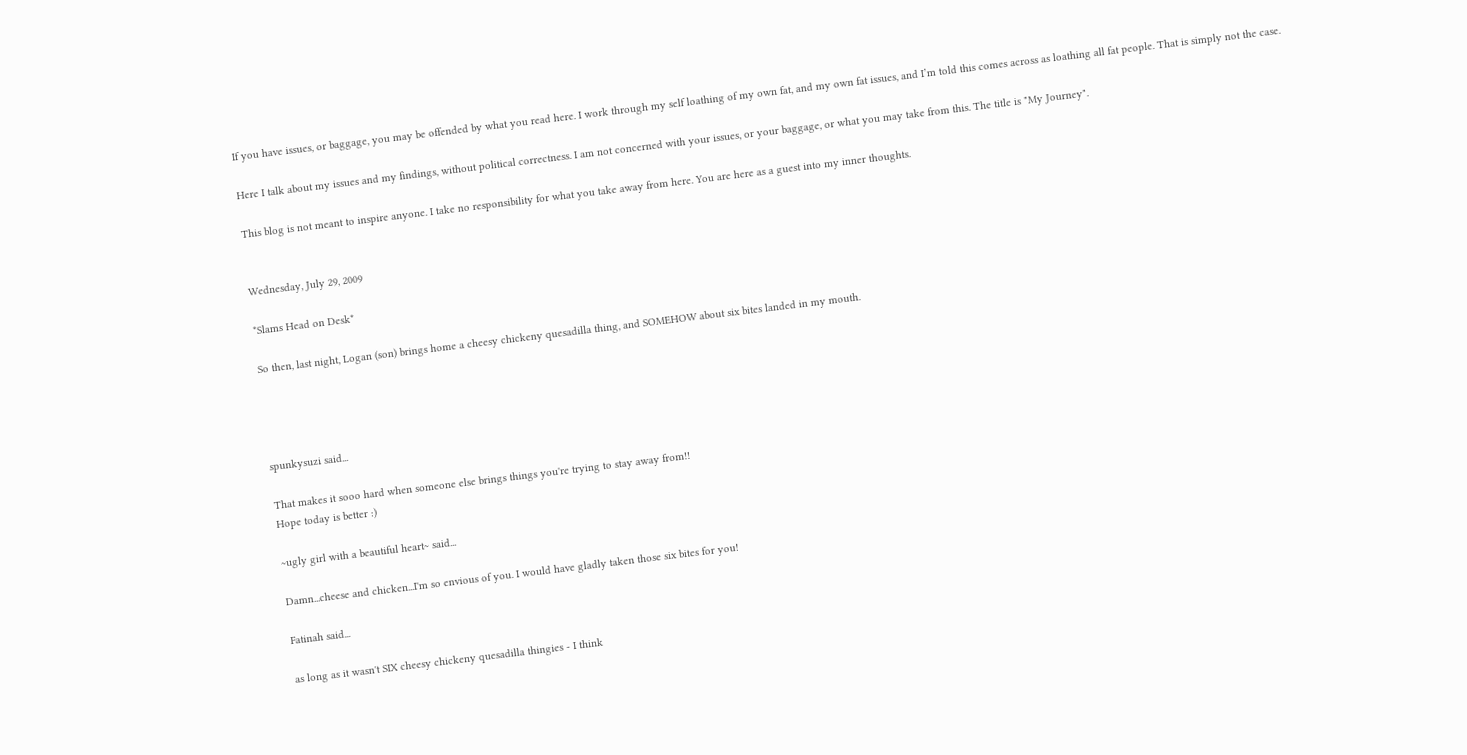If you have issues, or baggage, you may be offended by what you read here. I work through my self loathing of my own fat, and my own fat issues, and I’m told this comes across as loathing all fat people. That is simply not the case.

Here I talk about my issues and my findings, without political correctness. I am not concerned with your issues, or your baggage, or what you may take from this. The title is "My Journey".

This blog is not meant to inspire anyone. I take no responsibility for what you take away from here. You are here as a guest into my inner thoughts.


Wednesday, July 29, 2009

*Slams Head on Desk*

So then, last night, Logan (son) brings home a cheesy chickeny quesadilla thing, and SOMEHOW about six bites landed in my mouth.




spunkysuzi said...

That makes it sooo hard when someone else brings things you're trying to stay away from!!
Hope today is better :)

~ugly girl with a beautiful heart~ said...

Damn...cheese and chicken...I'm so envious of you. I would have gladly taken those six bites for you!

Fatinah said...

as long as it wasn't SIX cheesy chickeny quesadilla thingies - I think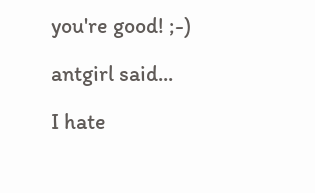you're good! ;-)

antgirl said...

I hate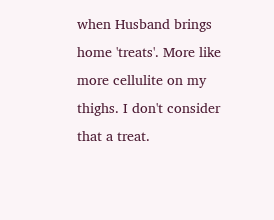when Husband brings home 'treats'. More like more cellulite on my thighs. I don't consider that a treat.